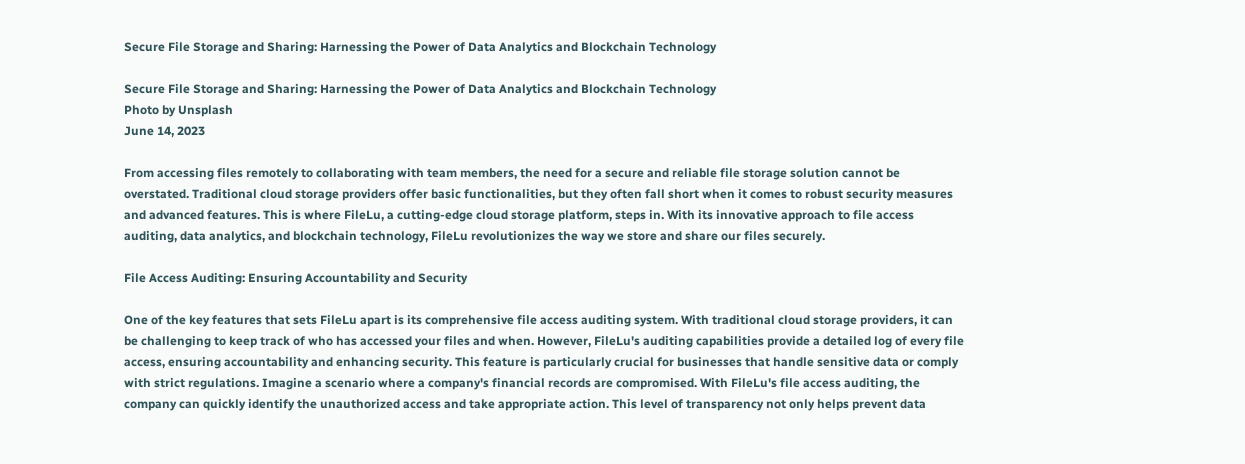Secure File Storage and Sharing: Harnessing the Power of Data Analytics and Blockchain Technology

Secure File Storage and Sharing: Harnessing the Power of Data Analytics and Blockchain Technology
Photo by Unsplash
June 14, 2023

From accessing files remotely to collaborating with team members, the need for a secure and reliable file storage solution cannot be overstated. Traditional cloud storage providers offer basic functionalities, but they often fall short when it comes to robust security measures and advanced features. This is where FileLu, a cutting-edge cloud storage platform, steps in. With its innovative approach to file access auditing, data analytics, and blockchain technology, FileLu revolutionizes the way we store and share our files securely.

File Access Auditing: Ensuring Accountability and Security

One of the key features that sets FileLu apart is its comprehensive file access auditing system. With traditional cloud storage providers, it can be challenging to keep track of who has accessed your files and when. However, FileLu's auditing capabilities provide a detailed log of every file access, ensuring accountability and enhancing security. This feature is particularly crucial for businesses that handle sensitive data or comply with strict regulations. Imagine a scenario where a company's financial records are compromised. With FileLu's file access auditing, the company can quickly identify the unauthorized access and take appropriate action. This level of transparency not only helps prevent data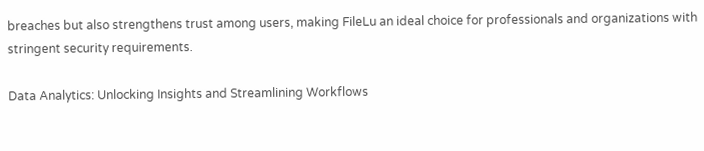breaches but also strengthens trust among users, making FileLu an ideal choice for professionals and organizations with stringent security requirements.

Data Analytics: Unlocking Insights and Streamlining Workflows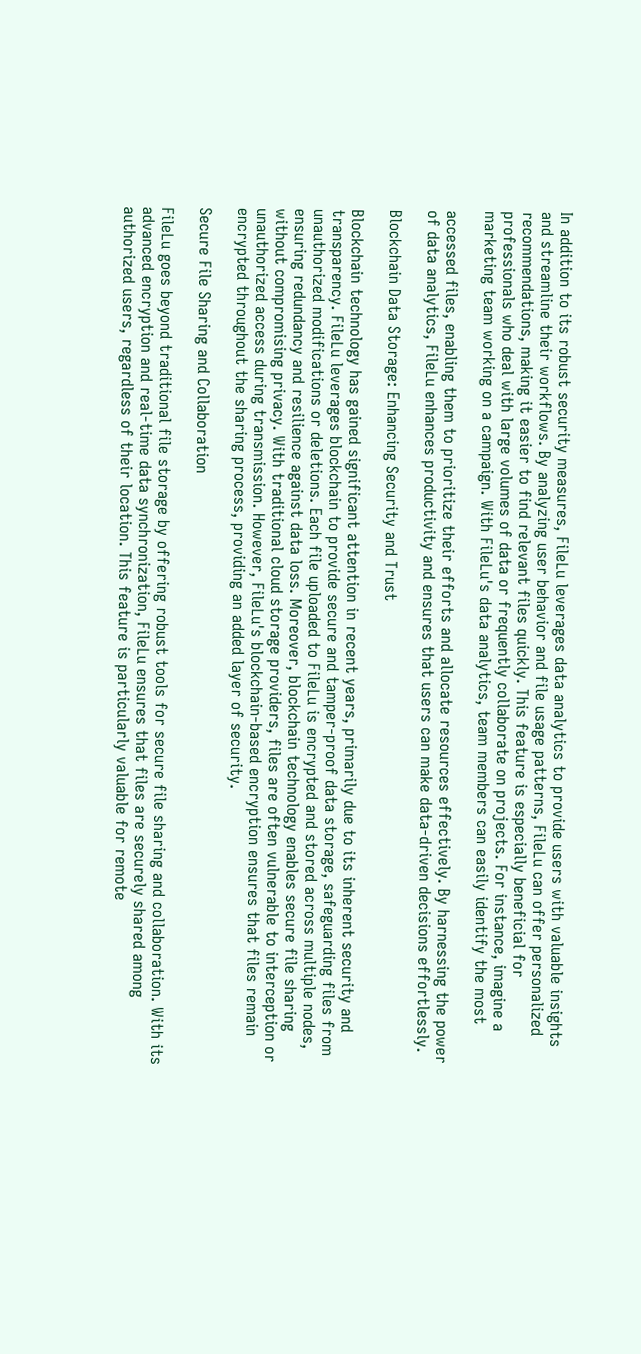In addition to its robust security measures, FileLu leverages data analytics to provide users with valuable insights and streamline their workflows. By analyzing user behavior and file usage patterns, FileLu can offer personalized recommendations, making it easier to find relevant files quickly. This feature is especially beneficial for professionals who deal with large volumes of data or frequently collaborate on projects. For instance, imagine a marketing team working on a campaign. With FileLu's data analytics, team members can easily identify the most

accessed files, enabling them to prioritize their efforts and allocate resources effectively. By harnessing the power of data analytics, FileLu enhances productivity and ensures that users can make data-driven decisions effortlessly.

Blockchain Data Storage: Enhancing Security and Trust

Blockchain technology has gained significant attention in recent years, primarily due to its inherent security and transparency. FileLu leverages blockchain to provide secure and tamper-proof data storage, safeguarding files from unauthorized modifications or deletions. Each file uploaded to FileLu is encrypted and stored across multiple nodes, ensuring redundancy and resilience against data loss. Moreover, blockchain technology enables secure file sharing without compromising privacy. With traditional cloud storage providers, files are often vulnerable to interception or unauthorized access during transmission. However, FileLu's blockchain-based encryption ensures that files remain encrypted throughout the sharing process, providing an added layer of security.

Secure File Sharing and Collaboration

FileLu goes beyond traditional file storage by offering robust tools for secure file sharing and collaboration. With its advanced encryption and real-time data synchronization, FileLu ensures that files are securely shared among authorized users, regardless of their location. This feature is particularly valuable for remote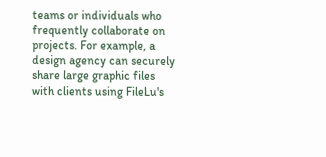teams or individuals who frequently collaborate on projects. For example, a design agency can securely share large graphic files with clients using FileLu's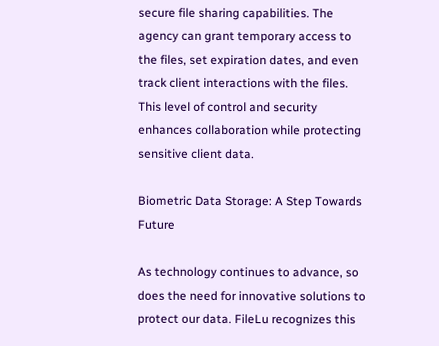secure file sharing capabilities. The agency can grant temporary access to the files, set expiration dates, and even track client interactions with the files. This level of control and security enhances collaboration while protecting sensitive client data.

Biometric Data Storage: A Step Towards Future

As technology continues to advance, so does the need for innovative solutions to protect our data. FileLu recognizes this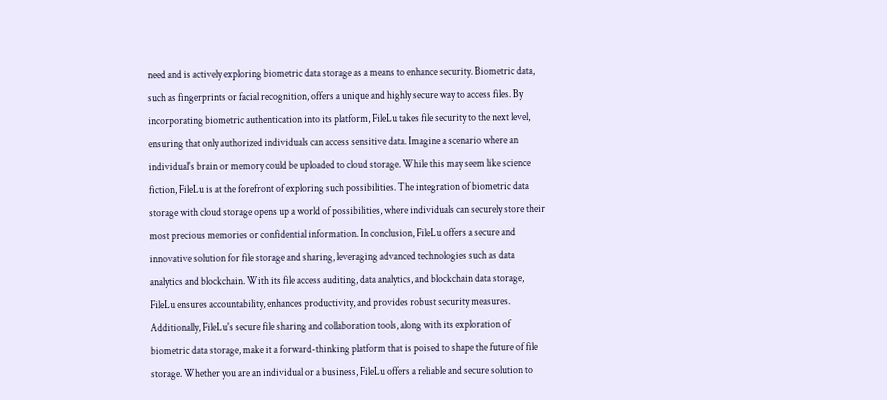need and is actively exploring biometric data storage as a means to enhance security. Biometric data, such as fingerprints or facial recognition, offers a unique and highly secure way to access files. By incorporating biometric authentication into its platform, FileLu takes file security to the next level, ensuring that only authorized individuals can access sensitive data. Imagine a scenario where an individual's brain or memory could be uploaded to cloud storage. While this may seem like science fiction, FileLu is at the forefront of exploring such possibilities. The integration of biometric data storage with cloud storage opens up a world of possibilities, where individuals can securely store their most precious memories or confidential information. In conclusion, FileLu offers a secure and innovative solution for file storage and sharing, leveraging advanced technologies such as data analytics and blockchain. With its file access auditing, data analytics, and blockchain data storage, FileLu ensures accountability, enhances productivity, and provides robust security measures. Additionally, FileLu's secure file sharing and collaboration tools, along with its exploration of biometric data storage, make it a forward-thinking platform that is poised to shape the future of file storage. Whether you are an individual or a business, FileLu offers a reliable and secure solution to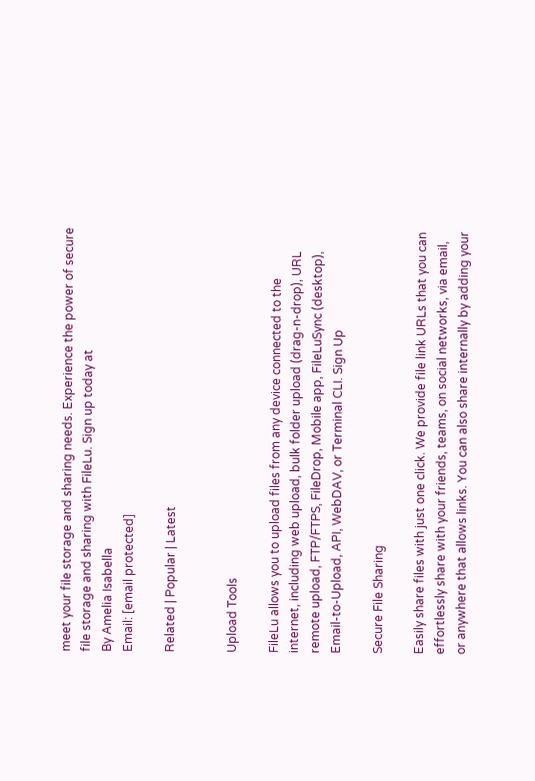meet your file storage and sharing needs. Experience the power of secure file storage and sharing with FileLu. Sign up today at
By Amelia Isabella
Email: [email protected]

Related | Popular | Latest


Upload Tools

FileLu allows you to upload files from any device connected to the internet, including web upload, bulk folder upload (drag-n-drop), URL remote upload, FTP/FTPS, FileDrop, Mobile app, FileLuSync (desktop), Email-to-Upload, API, WebDAV, or Terminal CLI. Sign Up

Secure File Sharing

Easily share files with just one click. We provide file link URLs that you can effortlessly share with your friends, teams, on social networks, via email, or anywhere that allows links. You can also share internally by adding your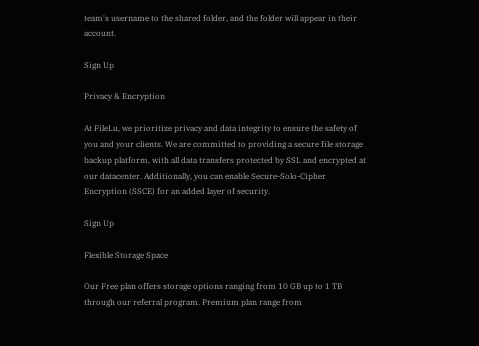team's username to the shared folder, and the folder will appear in their account.

Sign Up

Privacy & Encryption

At FileLu, we prioritize privacy and data integrity to ensure the safety of you and your clients. We are committed to providing a secure file storage backup platform, with all data transfers protected by SSL and encrypted at our datacenter. Additionally, you can enable Secure-Solo-Cipher Encryption (SSCE) for an added layer of security.

Sign Up

Flexible Storage Space

Our Free plan offers storage options ranging from 10 GB up to 1 TB through our referral program. Premium plan range from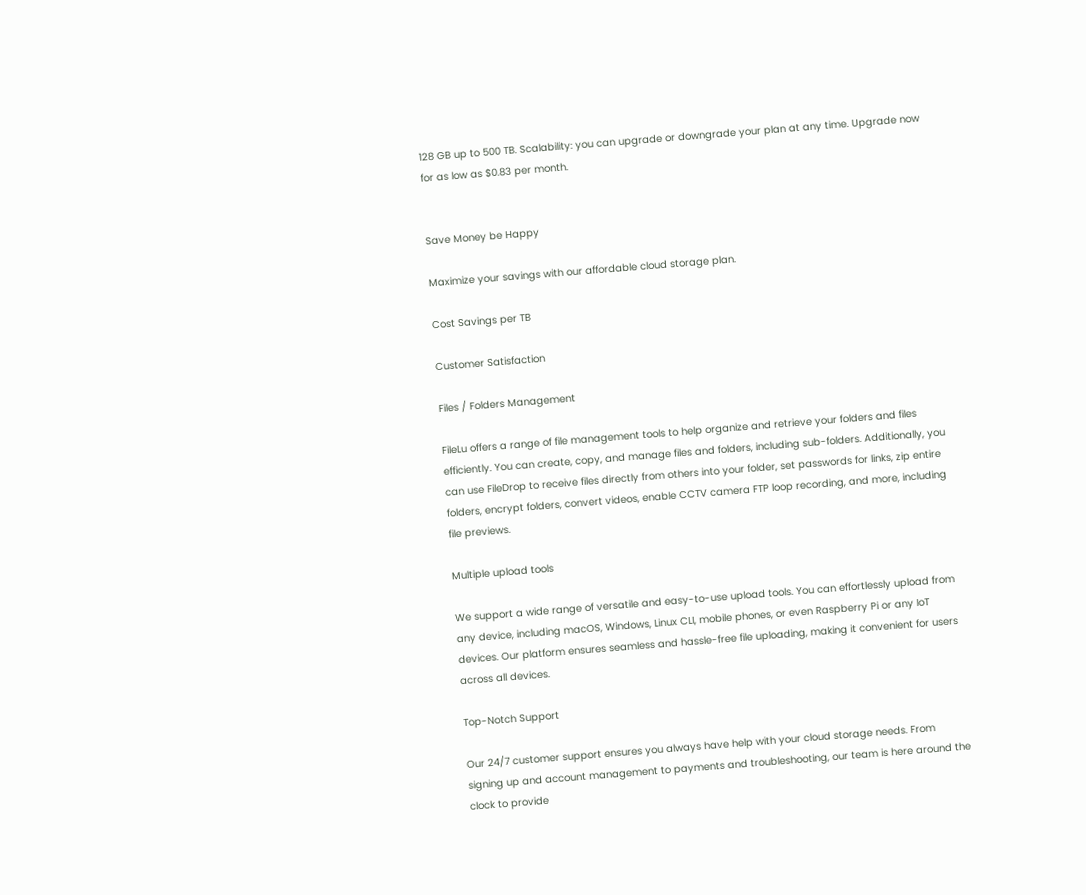128 GB up to 500 TB. Scalability: you can upgrade or downgrade your plan at any time. Upgrade now for as low as $0.83 per month.


Save Money be Happy

Maximize your savings with our affordable cloud storage plan.

Cost Savings per TB

Customer Satisfaction

Files / Folders Management

FileLu offers a range of file management tools to help organize and retrieve your folders and files efficiently. You can create, copy, and manage files and folders, including sub-folders. Additionally, you can use FileDrop to receive files directly from others into your folder, set passwords for links, zip entire folders, encrypt folders, convert videos, enable CCTV camera FTP loop recording, and more, including file previews.

Multiple upload tools

We support a wide range of versatile and easy-to-use upload tools. You can effortlessly upload from any device, including macOS, Windows, Linux CLI, mobile phones, or even Raspberry Pi or any IoT devices. Our platform ensures seamless and hassle-free file uploading, making it convenient for users across all devices.

Top-Notch Support

Our 24/7 customer support ensures you always have help with your cloud storage needs. From signing up and account management to payments and troubleshooting, our team is here around the clock to provide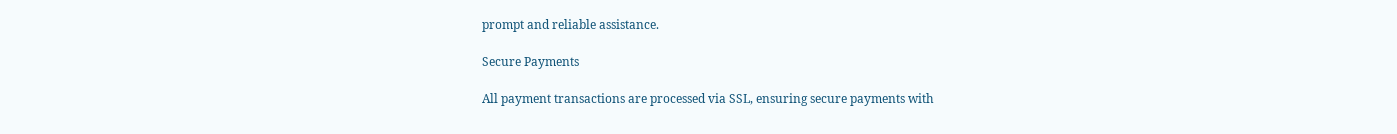prompt and reliable assistance.

Secure Payments

All payment transactions are processed via SSL, ensuring secure payments with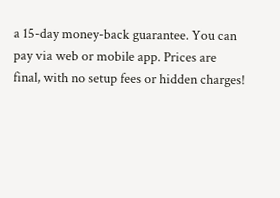a 15-day money-back guarantee. You can pay via web or mobile app. Prices are final, with no setup fees or hidden charges!